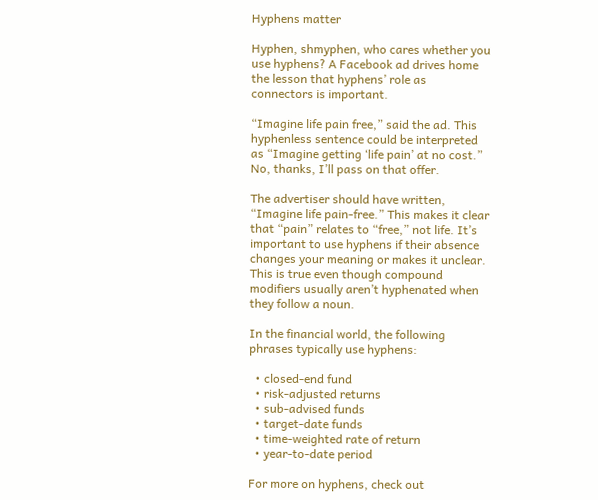Hyphens matter

Hyphen, shmyphen, who cares whether you use hyphens? A Facebook ad drives home the lesson that hyphens’ role as connectors is important.

“Imagine life pain free,” said the ad. This hyphenless sentence could be interpreted as “Imagine getting ‘life pain’ at no cost.” No, thanks, I’ll pass on that offer.

The advertiser should have written, “Imagine life pain-free.” This makes it clear that “pain” relates to “free,” not life. It’s important to use hyphens if their absence changes your meaning or makes it unclear. This is true even though compound modifiers usually aren’t hyphenated when they follow a noun.

In the financial world, the following phrases typically use hyphens:

  • closed-end fund
  • risk-adjusted returns
  • sub-advised funds
  • target-date funds
  • time-weighted rate of return
  • year-to-date period

For more on hyphens, check out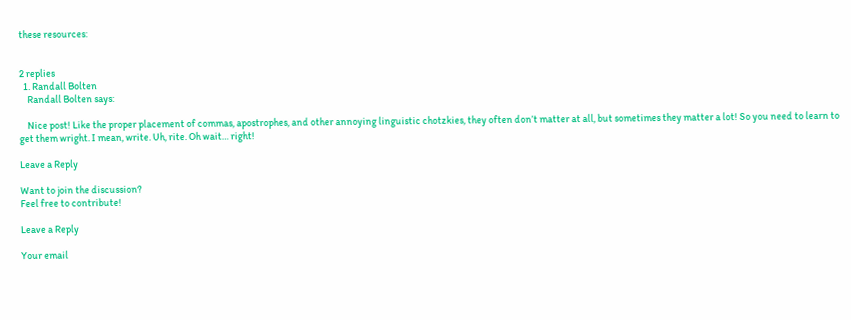these resources:


2 replies
  1. Randall Bolten
    Randall Bolten says:

    Nice post! Like the proper placement of commas, apostrophes, and other annoying linguistic chotzkies, they often don’t matter at all, but sometimes they matter a lot! So you need to learn to get them wright. I mean, write. Uh, rite. Oh wait… right!

Leave a Reply

Want to join the discussion?
Feel free to contribute!

Leave a Reply

Your email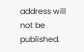address will not be published.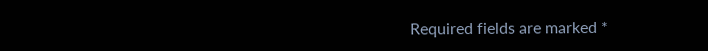Required fields are marked *